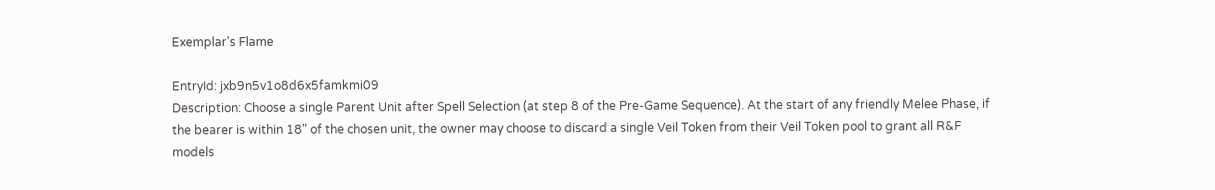Exemplar's Flame

EntryId: jxb9n5v1o8d6x5famkmi09
Description: Choose a single Parent Unit after Spell Selection (at step 8 of the Pre-Game Sequence). At the start of any friendly Melee Phase, if the bearer is within 18" of the chosen unit, the owner may choose to discard a single Veil Token from their Veil Token pool to grant all R&F models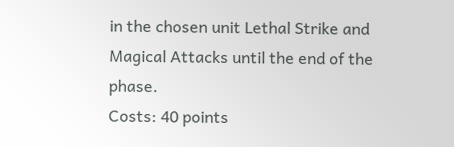in the chosen unit Lethal Strike and Magical Attacks until the end of the phase.
Costs: 40 points